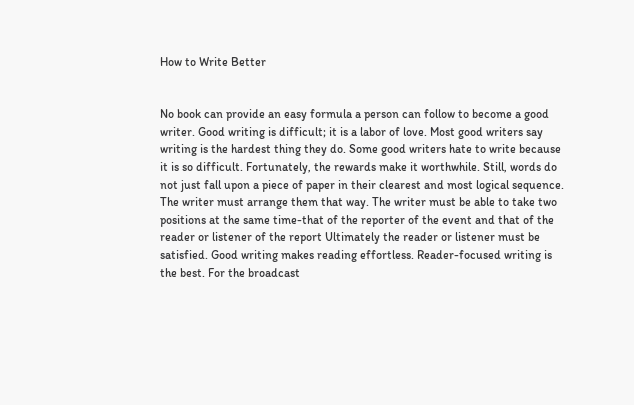How to Write Better


No book can provide an easy formula a person can follow to become a good writer. Good writing is difficult; it is a labor of love. Most good writers say writing is the hardest thing they do. Some good writers hate to write because it is so difficult. Fortunately, the rewards make it worthwhile. Still, words do not just fall upon a piece of paper in their clearest and most logical sequence. The writer must arrange them that way. The writer must be able to take two positions at the same time-that of the reporter of the event and that of the reader or listener of the report Ultimately the reader or listener must be satisfied. Good writing makes reading effortless. Reader-focused writing is the best. For the broadcast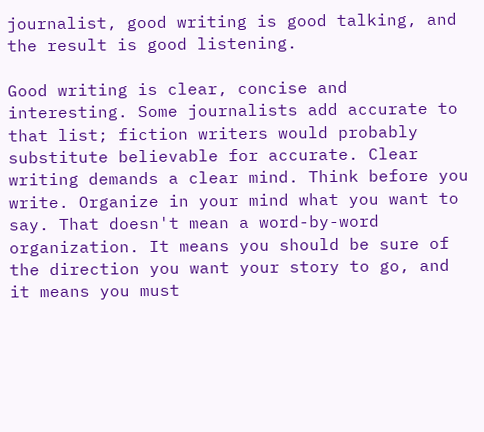journalist, good writing is good talking, and the result is good listening.

Good writing is clear, concise and interesting. Some journalists add accurate to that list; fiction writers would probably substitute believable for accurate. Clear writing demands a clear mind. Think before you write. Organize in your mind what you want to say. That doesn't mean a word-by-word organization. It means you should be sure of the direction you want your story to go, and it means you must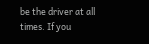be the driver at all times. If you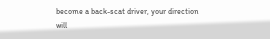become a back-scat driver, your direction will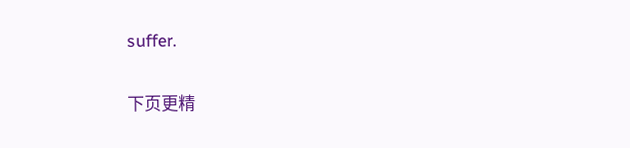suffer.

下页更精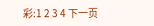彩:1 2 3 4 下一页